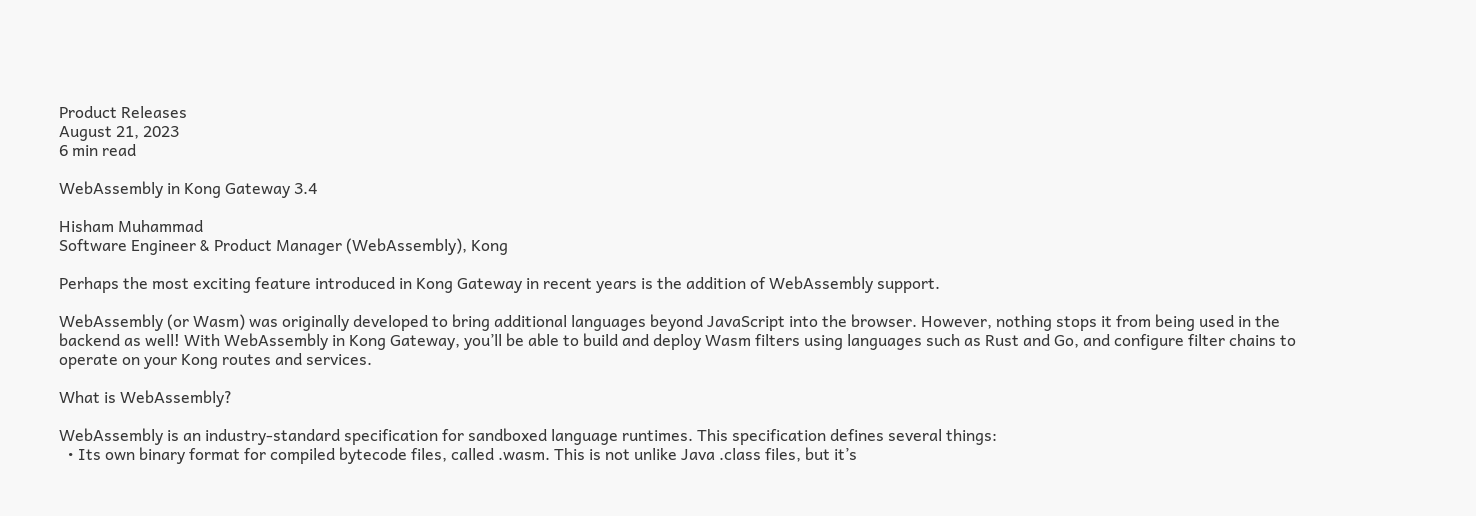Product Releases
August 21, 2023
6 min read

WebAssembly in Kong Gateway 3.4

Hisham Muhammad
Software Engineer & Product Manager (WebAssembly), Kong

Perhaps the most exciting feature introduced in Kong Gateway in recent years is the addition of WebAssembly support.

WebAssembly (or Wasm) was originally developed to bring additional languages beyond JavaScript into the browser. However, nothing stops it from being used in the backend as well! With WebAssembly in Kong Gateway, you’ll be able to build and deploy Wasm filters using languages such as Rust and Go, and configure filter chains to operate on your Kong routes and services.

What is WebAssembly?

WebAssembly is an industry-standard specification for sandboxed language runtimes. This specification defines several things:
  • Its own binary format for compiled bytecode files, called .wasm. This is not unlike Java .class files, but it’s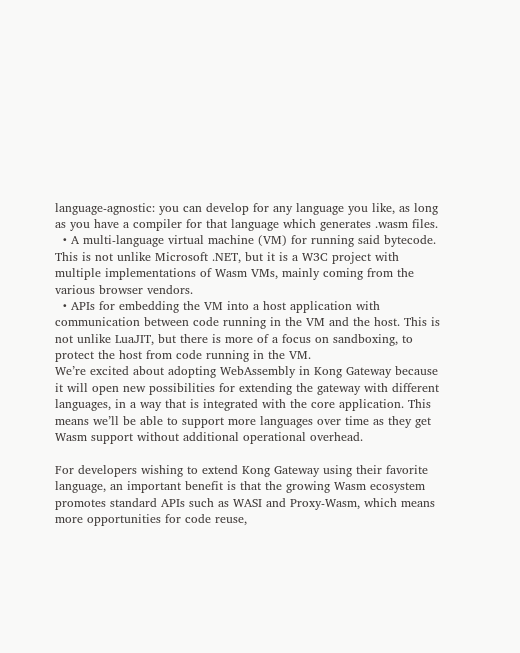language-agnostic: you can develop for any language you like, as long as you have a compiler for that language which generates .wasm files.
  • A multi-language virtual machine (VM) for running said bytecode. This is not unlike Microsoft .NET, but it is a W3C project with multiple implementations of Wasm VMs, mainly coming from the various browser vendors.
  • APIs for embedding the VM into a host application with communication between code running in the VM and the host. This is not unlike LuaJIT, but there is more of a focus on sandboxing, to protect the host from code running in the VM.
We’re excited about adopting WebAssembly in Kong Gateway because it will open new possibilities for extending the gateway with different languages, in a way that is integrated with the core application. This means we’ll be able to support more languages over time as they get Wasm support without additional operational overhead.

For developers wishing to extend Kong Gateway using their favorite language, an important benefit is that the growing Wasm ecosystem promotes standard APIs such as WASI and Proxy-Wasm, which means more opportunities for code reuse,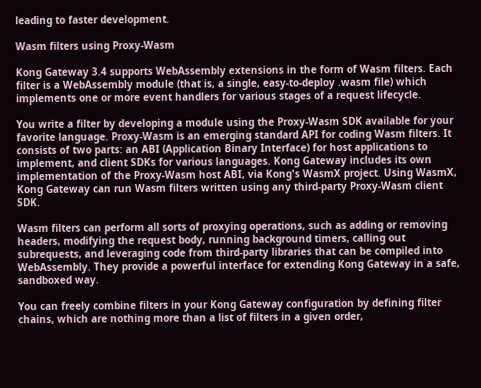leading to faster development.

Wasm filters using Proxy-Wasm

Kong Gateway 3.4 supports WebAssembly extensions in the form of Wasm filters. Each filter is a WebAssembly module (that is, a single, easy-to-deploy .wasm file) which implements one or more event handlers for various stages of a request lifecycle.

You write a filter by developing a module using the Proxy-Wasm SDK available for your favorite language. Proxy-Wasm is an emerging standard API for coding Wasm filters. It consists of two parts: an ABI (Application Binary Interface) for host applications to implement, and client SDKs for various languages. Kong Gateway includes its own implementation of the Proxy-Wasm host ABI, via Kong's WasmX project. Using WasmX, Kong Gateway can run Wasm filters written using any third-party Proxy-Wasm client SDK.

Wasm filters can perform all sorts of proxying operations, such as adding or removing headers, modifying the request body, running background timers, calling out subrequests, and leveraging code from third-party libraries that can be compiled into WebAssembly. They provide a powerful interface for extending Kong Gateway in a safe, sandboxed way.

You can freely combine filters in your Kong Gateway configuration by defining filter chains, which are nothing more than a list of filters in a given order,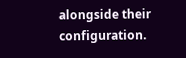alongside their configuration.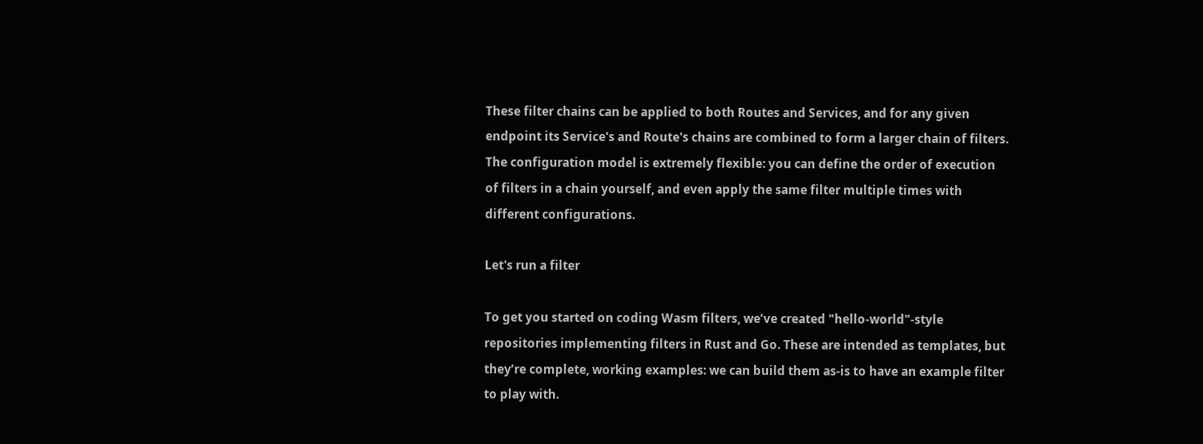These filter chains can be applied to both Routes and Services, and for any given endpoint its Service's and Route's chains are combined to form a larger chain of filters. The configuration model is extremely flexible: you can define the order of execution of filters in a chain yourself, and even apply the same filter multiple times with different configurations.

Let's run a filter

To get you started on coding Wasm filters, we’ve created "hello-world"-style repositories implementing filters in Rust and Go. These are intended as templates, but they’re complete, working examples: we can build them as-is to have an example filter to play with.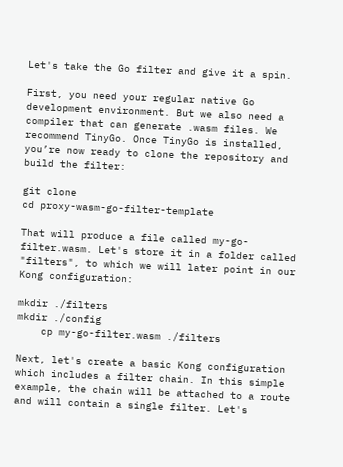Let's take the Go filter and give it a spin.

First, you need your regular native Go development environment. But we also need a compiler that can generate .wasm files. We recommend TinyGo. Once TinyGo is installed, you’re now ready to clone the repository and build the filter:

git clone
cd proxy-wasm-go-filter-template

That will produce a file called my-go-filter.wasm. Let's store it in a folder called "filters", to which we will later point in our Kong configuration:

mkdir ./filters
mkdir ./config
    cp my-go-filter.wasm ./filters

Next, let's create a basic Kong configuration which includes a filter chain. In this simple example, the chain will be attached to a route and will contain a single filter. Let's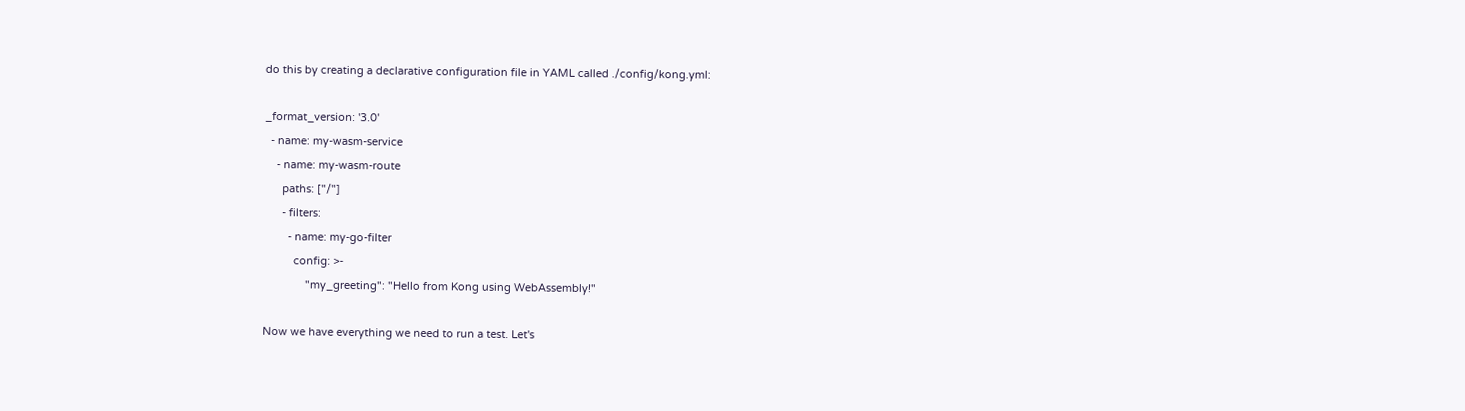do this by creating a declarative configuration file in YAML called ./config/kong.yml:

_format_version: '3.0'
  - name: my-wasm-service
    - name: my-wasm-route
      paths: ["/"]
      - filters:
        - name: my-go-filter
          config: >-
              "my_greeting": "Hello from Kong using WebAssembly!"

Now we have everything we need to run a test. Let's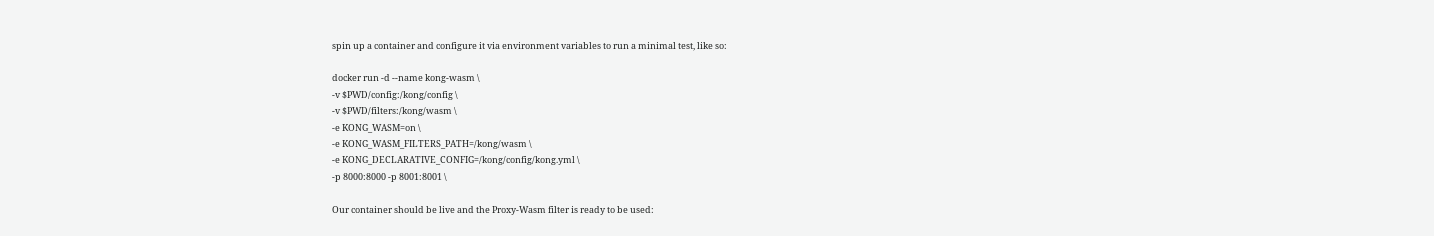spin up a container and configure it via environment variables to run a minimal test, like so:

docker run -d --name kong-wasm \
-v $PWD/config:/kong/config \
-v $PWD/filters:/kong/wasm \
-e KONG_WASM=on \
-e KONG_WASM_FILTERS_PATH=/kong/wasm \
-e KONG_DECLARATIVE_CONFIG=/kong/config/kong.yml \
-p 8000:8000 -p 8001:8001 \

Our container should be live and the Proxy-Wasm filter is ready to be used: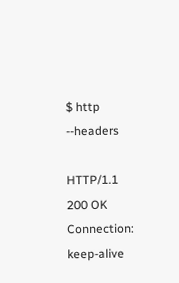$ http --headers

HTTP/1.1 200 OK
Connection: keep-alive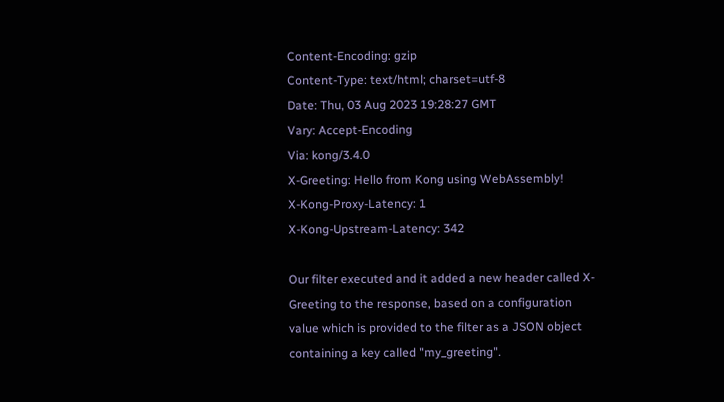Content-Encoding: gzip
Content-Type: text/html; charset=utf-8
Date: Thu, 03 Aug 2023 19:28:27 GMT
Vary: Accept-Encoding
Via: kong/3.4.0
X-Greeting: Hello from Kong using WebAssembly!
X-Kong-Proxy-Latency: 1
X-Kong-Upstream-Latency: 342

Our filter executed and it added a new header called X-Greeting to the response, based on a configuration value which is provided to the filter as a JSON object containing a key called "my_greeting".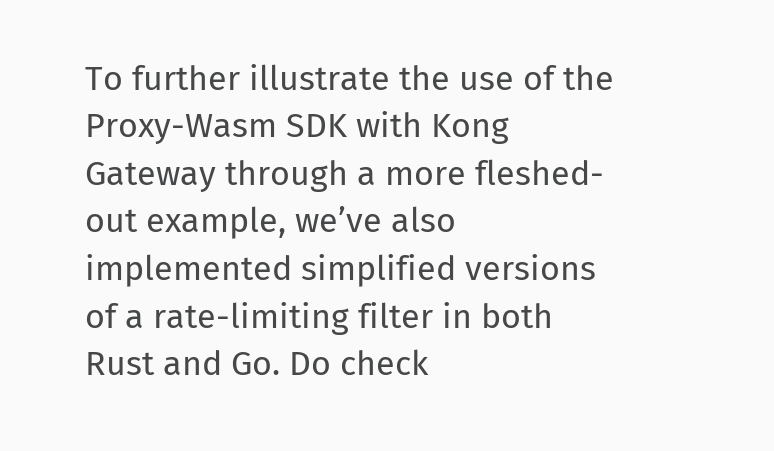To further illustrate the use of the Proxy-Wasm SDK with Kong Gateway through a more fleshed-out example, we’ve also implemented simplified versions of a rate-limiting filter in both Rust and Go. Do check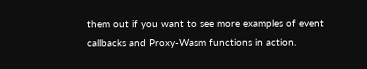them out if you want to see more examples of event callbacks and Proxy-Wasm functions in action.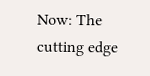Now: The cutting edge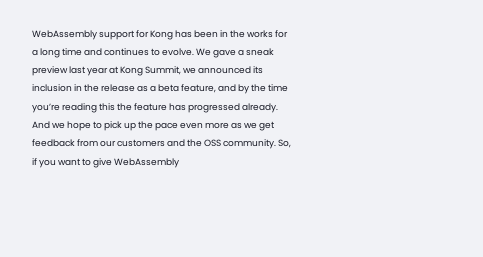WebAssembly support for Kong has been in the works for a long time and continues to evolve. We gave a sneak preview last year at Kong Summit, we announced its inclusion in the release as a beta feature, and by the time you’re reading this the feature has progressed already. And we hope to pick up the pace even more as we get feedback from our customers and the OSS community. So, if you want to give WebAssembly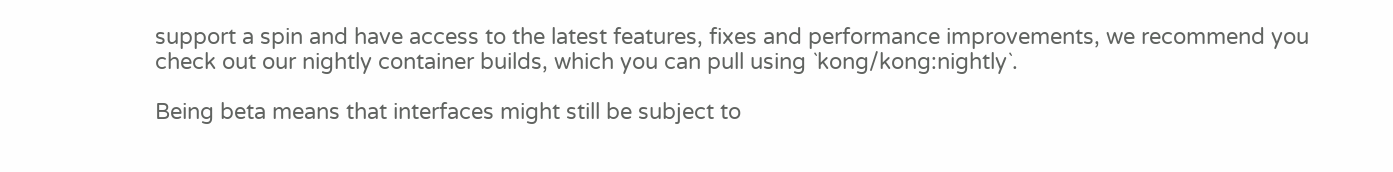support a spin and have access to the latest features, fixes and performance improvements, we recommend you check out our nightly container builds, which you can pull using `kong/kong:nightly`.

Being beta means that interfaces might still be subject to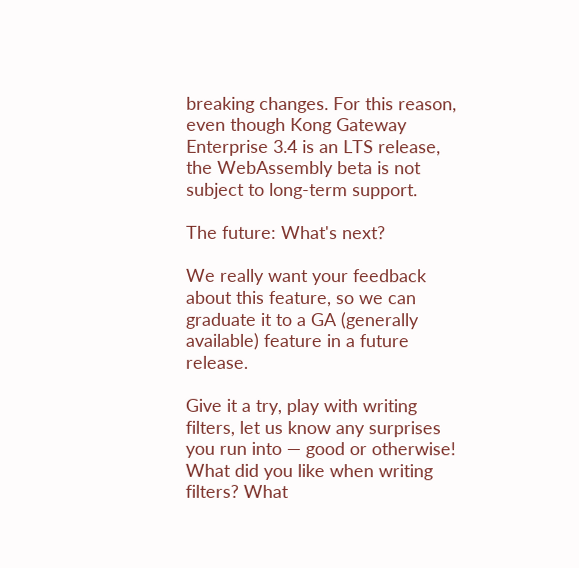breaking changes. For this reason, even though Kong Gateway Enterprise 3.4 is an LTS release, the WebAssembly beta is not subject to long-term support.

The future: What's next?

We really want your feedback about this feature, so we can graduate it to a GA (generally available) feature in a future release.

Give it a try, play with writing filters, let us know any surprises you run into — good or otherwise! What did you like when writing filters? What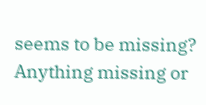seems to be missing? Anything missing or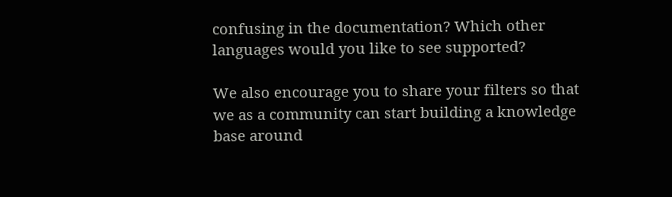confusing in the documentation? Which other languages would you like to see supported?

We also encourage you to share your filters so that we as a community can start building a knowledge base around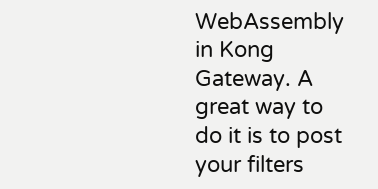WebAssembly in Kong Gateway. A great way to do it is to post your filters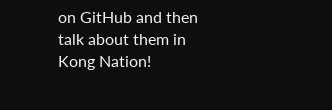on GitHub and then talk about them in Kong Nation!